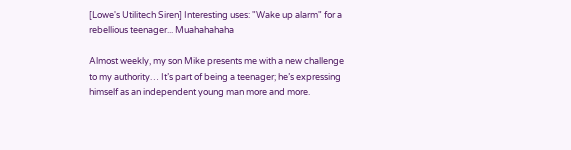[Lowe's Utilitech Siren] Interesting uses: "Wake up alarm" for a rebellious teenager... Muahahahaha

Almost weekly, my son Mike presents me with a new challenge to my authority… It’s part of being a teenager; he’s expressing himself as an independent young man more and more.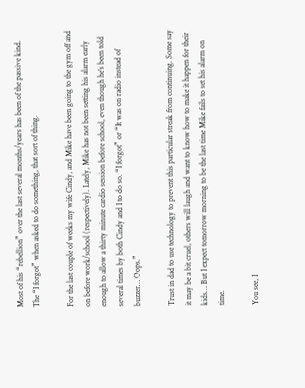Most of his “rebellion” over the last several months/years has been of the passive kind. The “I forgot” when asked to do something, that sort of thing.

For the last couple of weeks my wife Cindy, and Mike have been going to the gym off and on before work/school (respectively). Lately, Mike has not been setting his alarm early enough to allow a thirty minute cardio session before school, even though he’s been told several times by both Cindy and I to do so. “I forgot” or “It was on radio instead of buzzer… Oops.”

Trust in dad to use technology to prevent this particular streak from continuing. Some say it may be a bit cruel, others will laugh and want to know how to make it happen for their kids… But I expect tomorrow morning to be the last time Mike fails to set his alarm on time.

You see, I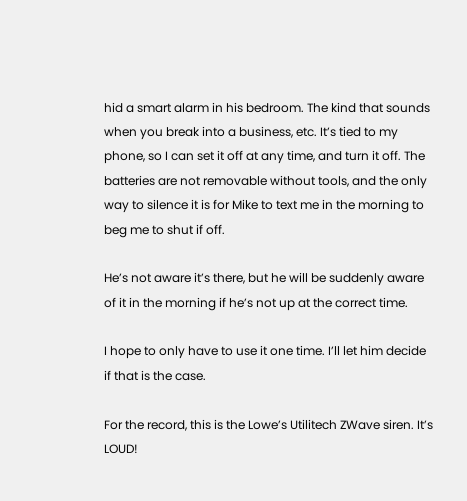hid a smart alarm in his bedroom. The kind that sounds when you break into a business, etc. It’s tied to my phone, so I can set it off at any time, and turn it off. The batteries are not removable without tools, and the only way to silence it is for Mike to text me in the morning to beg me to shut if off.

He’s not aware it’s there, but he will be suddenly aware of it in the morning if he’s not up at the correct time.

I hope to only have to use it one time. I’ll let him decide if that is the case.

For the record, this is the Lowe’s Utilitech ZWave siren. It’s LOUD!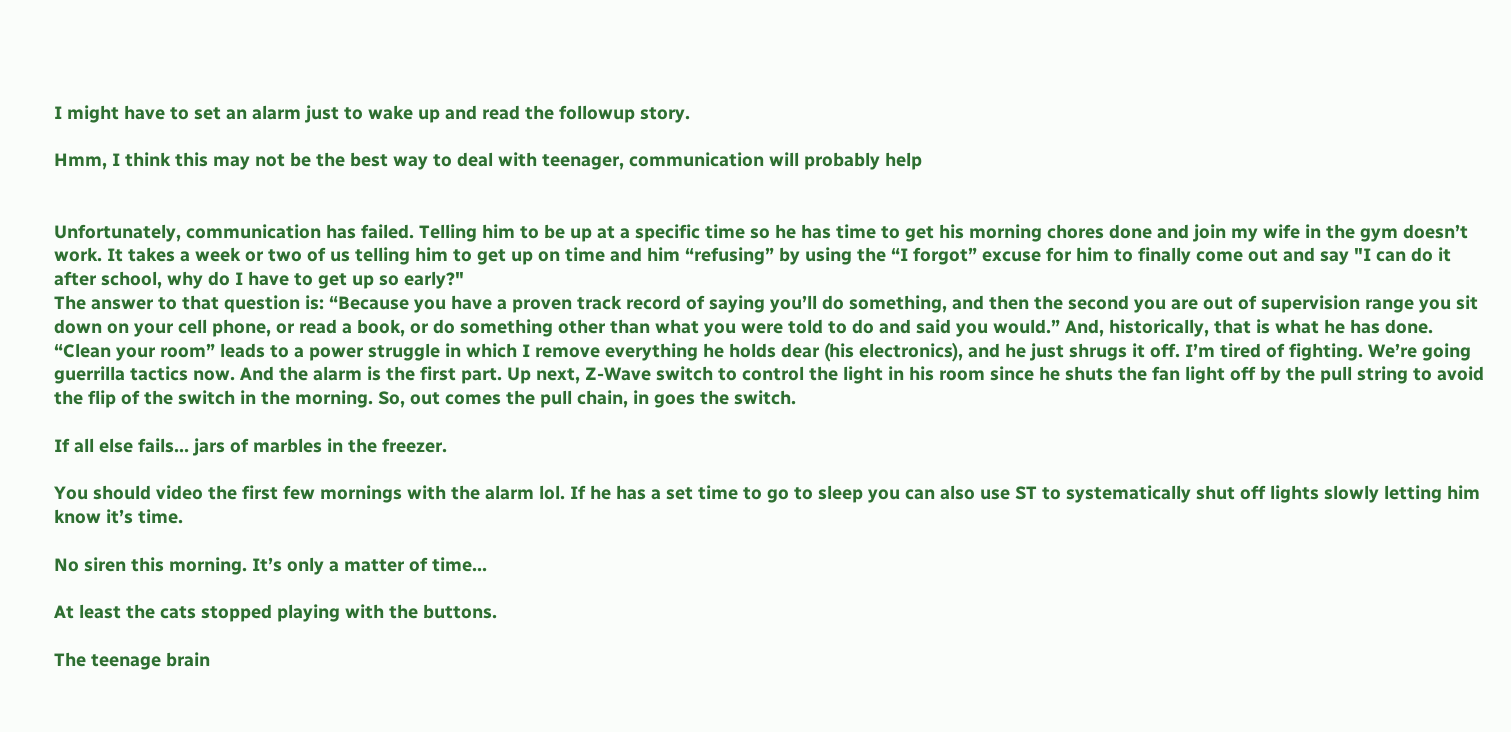I might have to set an alarm just to wake up and read the followup story.

Hmm, I think this may not be the best way to deal with teenager, communication will probably help


Unfortunately, communication has failed. Telling him to be up at a specific time so he has time to get his morning chores done and join my wife in the gym doesn’t work. It takes a week or two of us telling him to get up on time and him “refusing” by using the “I forgot” excuse for him to finally come out and say "I can do it after school, why do I have to get up so early?"
The answer to that question is: “Because you have a proven track record of saying you’ll do something, and then the second you are out of supervision range you sit down on your cell phone, or read a book, or do something other than what you were told to do and said you would.” And, historically, that is what he has done. “Clean your room” leads to a power struggle in which I remove everything he holds dear (his electronics), and he just shrugs it off. I’m tired of fighting. We’re going guerrilla tactics now. And the alarm is the first part. Up next, Z-Wave switch to control the light in his room since he shuts the fan light off by the pull string to avoid the flip of the switch in the morning. So, out comes the pull chain, in goes the switch.

If all else fails… jars of marbles in the freezer.

You should video the first few mornings with the alarm lol. If he has a set time to go to sleep you can also use ST to systematically shut off lights slowly letting him know it’s time.

No siren this morning. It’s only a matter of time…

At least the cats stopped playing with the buttons.

The teenage brain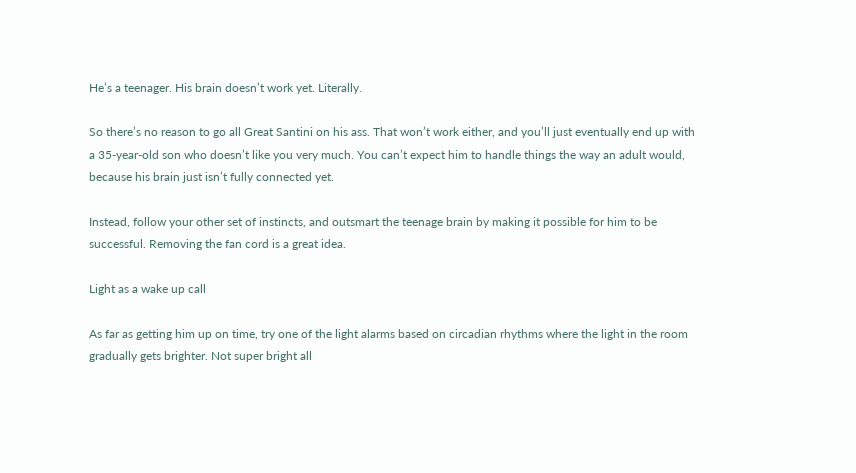He’s a teenager. His brain doesn’t work yet. Literally.

So there’s no reason to go all Great Santini on his ass. That won’t work either, and you’ll just eventually end up with a 35-year-old son who doesn’t like you very much. You can’t expect him to handle things the way an adult would, because his brain just isn’t fully connected yet.

Instead, follow your other set of instincts, and outsmart the teenage brain by making it possible for him to be successful. Removing the fan cord is a great idea.

Light as a wake up call

As far as getting him up on time, try one of the light alarms based on circadian rhythms where the light in the room gradually gets brighter. Not super bright all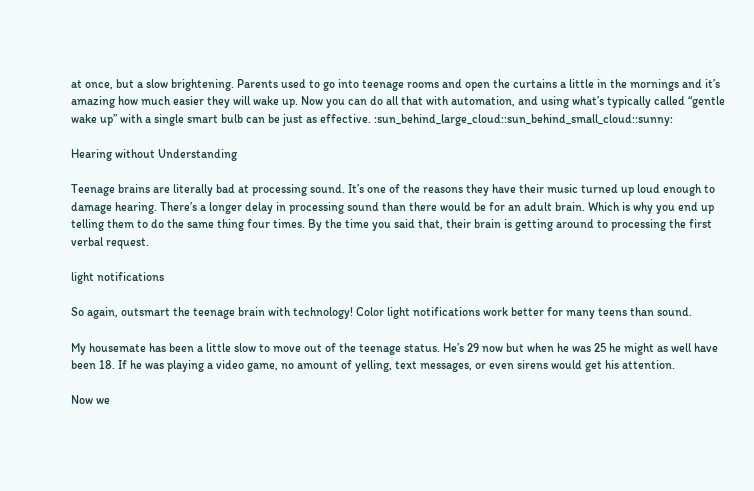at once, but a slow brightening. Parents used to go into teenage rooms and open the curtains a little in the mornings and it’s amazing how much easier they will wake up. Now you can do all that with automation, and using what’s typically called “gentle wake up” with a single smart bulb can be just as effective. :sun_behind_large_cloud::sun_behind_small_cloud::sunny:

Hearing without Understanding

Teenage brains are literally bad at processing sound. It’s one of the reasons they have their music turned up loud enough to damage hearing. There’s a longer delay in processing sound than there would be for an adult brain. Which is why you end up telling them to do the same thing four times. By the time you said that, their brain is getting around to processing the first verbal request.

light notifications

So again, outsmart the teenage brain with technology! Color light notifications work better for many teens than sound.

My housemate has been a little slow to move out of the teenage status. He’s 29 now but when he was 25 he might as well have been 18. If he was playing a video game, no amount of yelling, text messages, or even sirens would get his attention.

Now we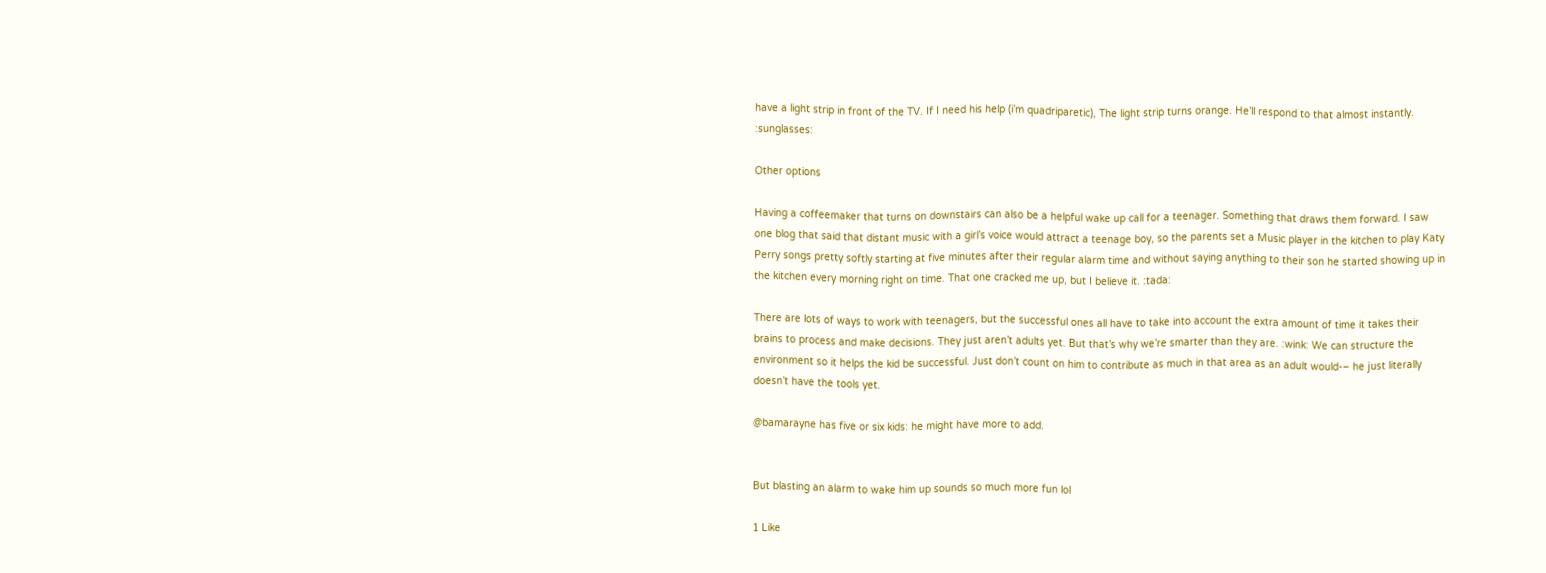have a light strip in front of the TV. If I need his help (i’m quadriparetic), The light strip turns orange. He’ll respond to that almost instantly. :sunglasses:

Other options

Having a coffeemaker that turns on downstairs can also be a helpful wake up call for a teenager. Something that draws them forward. I saw one blog that said that distant music with a girl’s voice would attract a teenage boy, so the parents set a Music player in the kitchen to play Katy Perry songs pretty softly starting at five minutes after their regular alarm time and without saying anything to their son he started showing up in the kitchen every morning right on time. That one cracked me up, but I believe it. :tada:

There are lots of ways to work with teenagers, but the successful ones all have to take into account the extra amount of time it takes their brains to process and make decisions. They just aren’t adults yet. But that’s why we’re smarter than they are. :wink: We can structure the environment so it helps the kid be successful. Just don’t count on him to contribute as much in that area as an adult would-– he just literally doesn’t have the tools yet.

@bamarayne has five or six kids: he might have more to add.


But blasting an alarm to wake him up sounds so much more fun lol

1 Like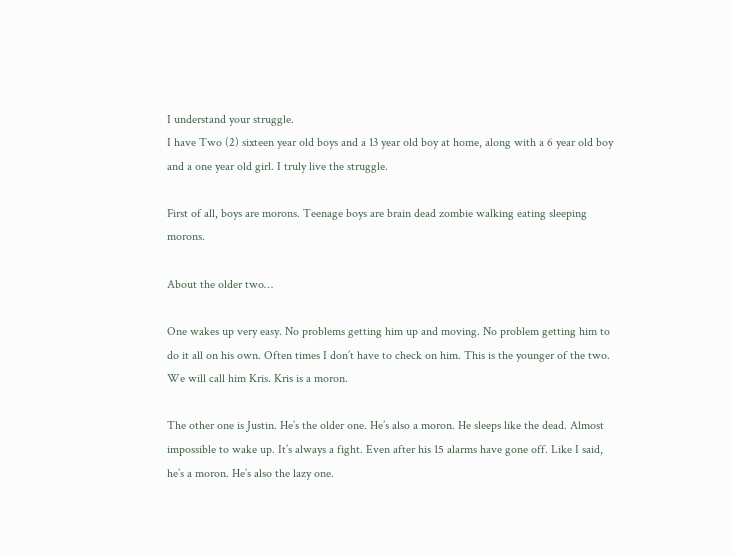I understand your struggle.
I have Two (2) sixteen year old boys and a 13 year old boy at home, along with a 6 year old boy and a one year old girl. I truly live the struggle.

First of all, boys are morons. Teenage boys are brain dead zombie walking eating sleeping morons.

About the older two…

One wakes up very easy. No problems getting him up and moving. No problem getting him to do it all on his own. Often times I don’t have to check on him. This is the younger of the two. We will call him Kris. Kris is a moron.

The other one is Justin. He’s the older one. He’s also a moron. He sleeps like the dead. Almost impossible to wake up. It’s always a fight. Even after his 15 alarms have gone off. Like I said, he’s a moron. He’s also the lazy one.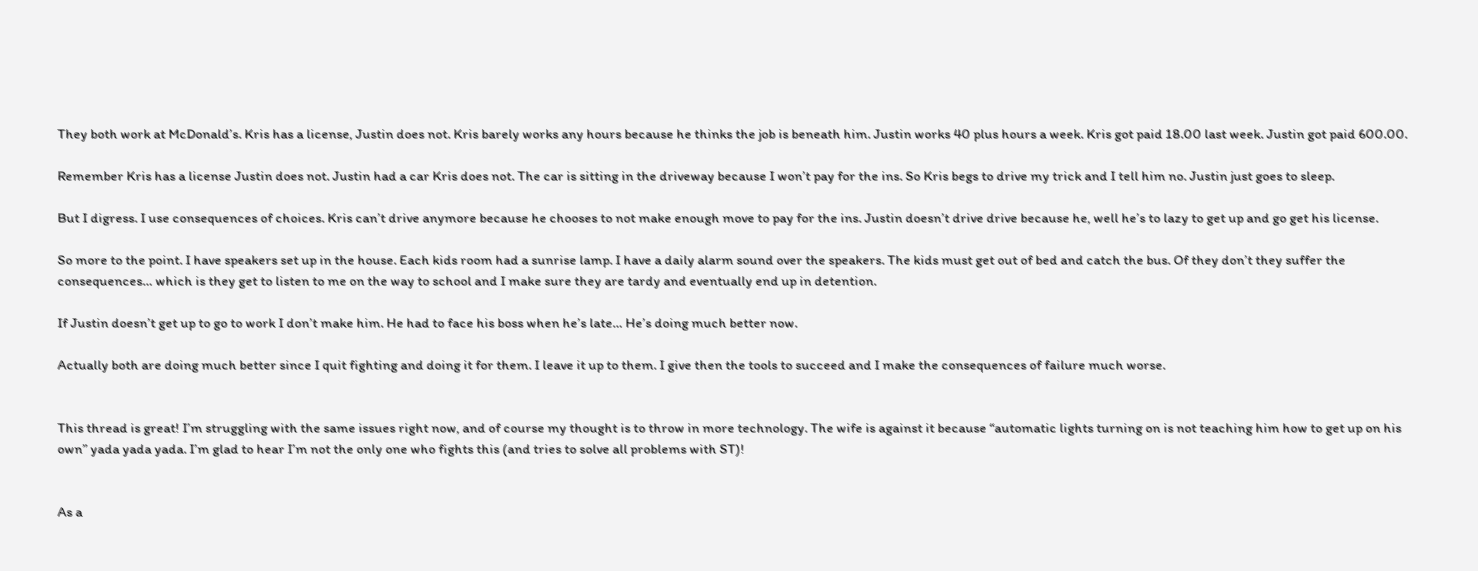They both work at McDonald’s. Kris has a license, Justin does not. Kris barely works any hours because he thinks the job is beneath him. Justin works 40 plus hours a week. Kris got paid 18.00 last week. Justin got paid 600.00.

Remember Kris has a license Justin does not. Justin had a car Kris does not. The car is sitting in the driveway because I won’t pay for the ins. So Kris begs to drive my trick and I tell him no. Justin just goes to sleep.

But I digress. I use consequences of choices. Kris can’t drive anymore because he chooses to not make enough move to pay for the ins. Justin doesn’t drive drive because he, well he’s to lazy to get up and go get his license.

So more to the point. I have speakers set up in the house. Each kids room had a sunrise lamp. I have a daily alarm sound over the speakers. The kids must get out of bed and catch the bus. Of they don’t they suffer the consequences… which is they get to listen to me on the way to school and I make sure they are tardy and eventually end up in detention.

If Justin doesn’t get up to go to work I don’t make him. He had to face his boss when he’s late… He’s doing much better now.

Actually both are doing much better since I quit fighting and doing it for them. I leave it up to them. I give then the tools to succeed and I make the consequences of failure much worse.


This thread is great! I’m struggling with the same issues right now, and of course my thought is to throw in more technology. The wife is against it because “automatic lights turning on is not teaching him how to get up on his own” yada yada yada. I’m glad to hear I’m not the only one who fights this (and tries to solve all problems with ST)!


As a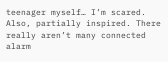teenager myself… I’m scared. Also, partially inspired. There really aren’t many connected alarm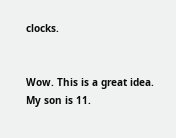clocks.


Wow. This is a great idea. My son is 11.